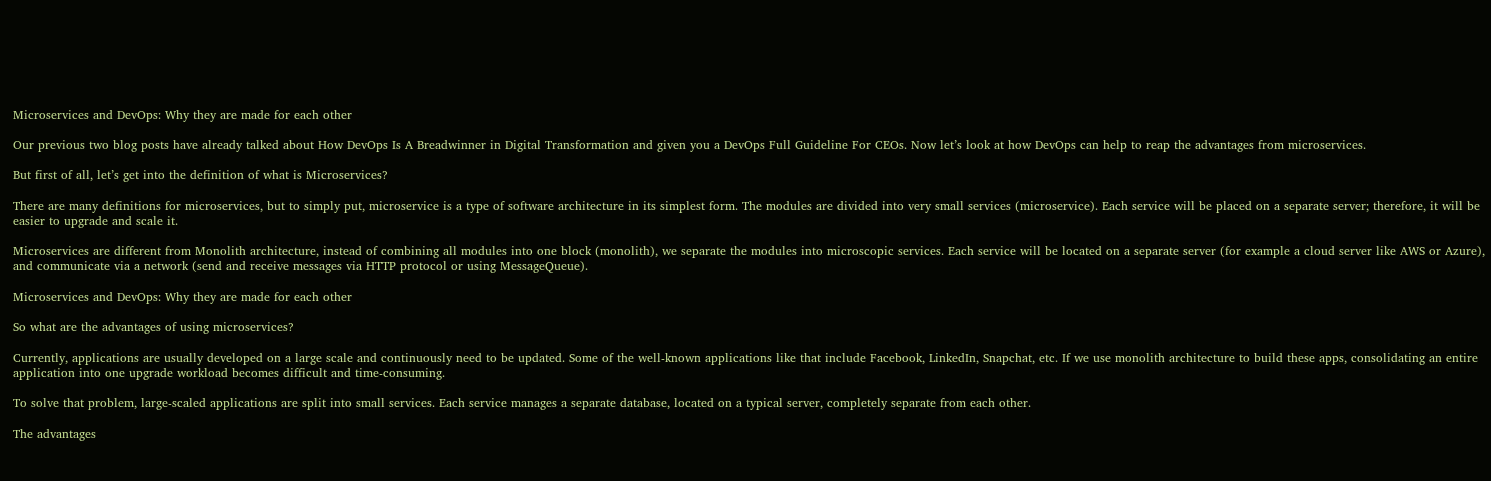Microservices and DevOps: Why they are made for each other

Our previous two blog posts have already talked about How DevOps Is A Breadwinner in Digital Transformation and given you a DevOps Full Guideline For CEOs. Now let’s look at how DevOps can help to reap the advantages from microservices.

But first of all, let’s get into the definition of what is Microservices?

There are many definitions for microservices, but to simply put, microservice is a type of software architecture in its simplest form. The modules are divided into very small services (microservice). Each service will be placed on a separate server; therefore, it will be easier to upgrade and scale it.

Microservices are different from Monolith architecture, instead of combining all modules into one block (monolith), we separate the modules into microscopic services. Each service will be located on a separate server (for example a cloud server like AWS or Azure), and communicate via a network (send and receive messages via HTTP protocol or using MessageQueue).

Microservices and DevOps: Why they are made for each other

So what are the advantages of using microservices?

Currently, applications are usually developed on a large scale and continuously need to be updated. Some of the well-known applications like that include Facebook, LinkedIn, Snapchat, etc. If we use monolith architecture to build these apps, consolidating an entire application into one upgrade workload becomes difficult and time-consuming.

To solve that problem, large-scaled applications are split into small services. Each service manages a separate database, located on a typical server, completely separate from each other.

The advantages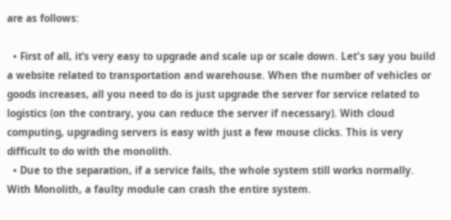are as follows:

  • First of all, it’s very easy to upgrade and scale up or scale down. Let's say you build a website related to transportation and warehouse. When the number of vehicles or goods increases, all you need to do is just upgrade the server for service related to logistics (on the contrary, you can reduce the server if necessary). With cloud computing, upgrading servers is easy with just a few mouse clicks. This is very difficult to do with the monolith.
  • Due to the separation, if a service fails, the whole system still works normally. With Monolith, a faulty module can crash the entire system.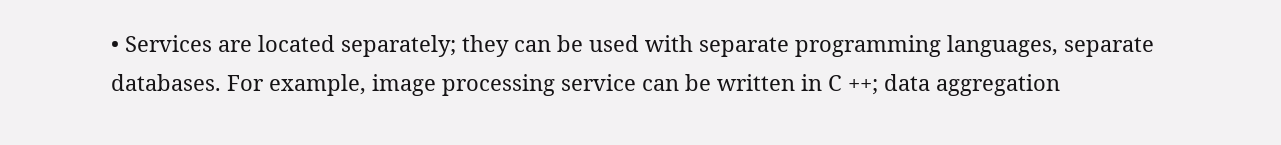• Services are located separately; they can be used with separate programming languages, separate databases. For example, image processing service can be written in C ++; data aggregation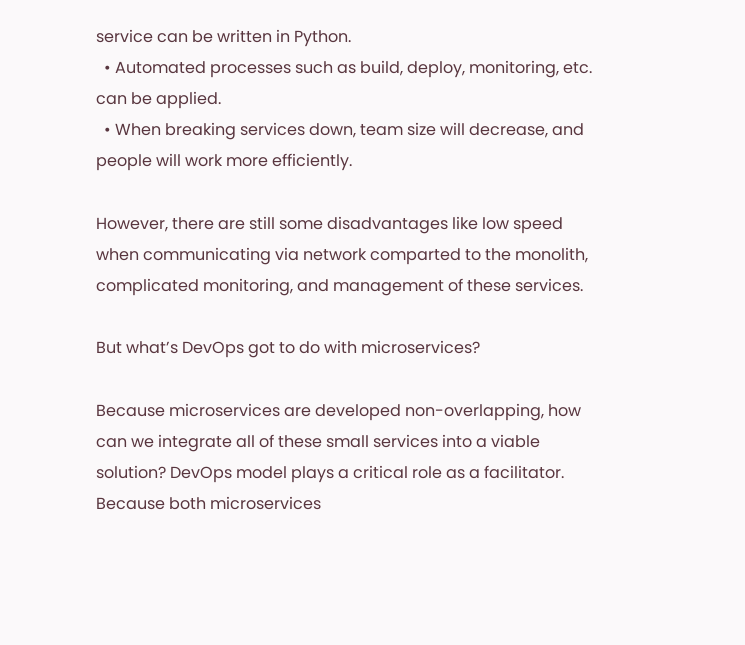service can be written in Python.
  • Automated processes such as build, deploy, monitoring, etc. can be applied.
  • When breaking services down, team size will decrease, and people will work more efficiently.

However, there are still some disadvantages like low speed when communicating via network comparted to the monolith, complicated monitoring, and management of these services.

But what’s DevOps got to do with microservices?

Because microservices are developed non-overlapping, how can we integrate all of these small services into a viable solution? DevOps model plays a critical role as a facilitator. Because both microservices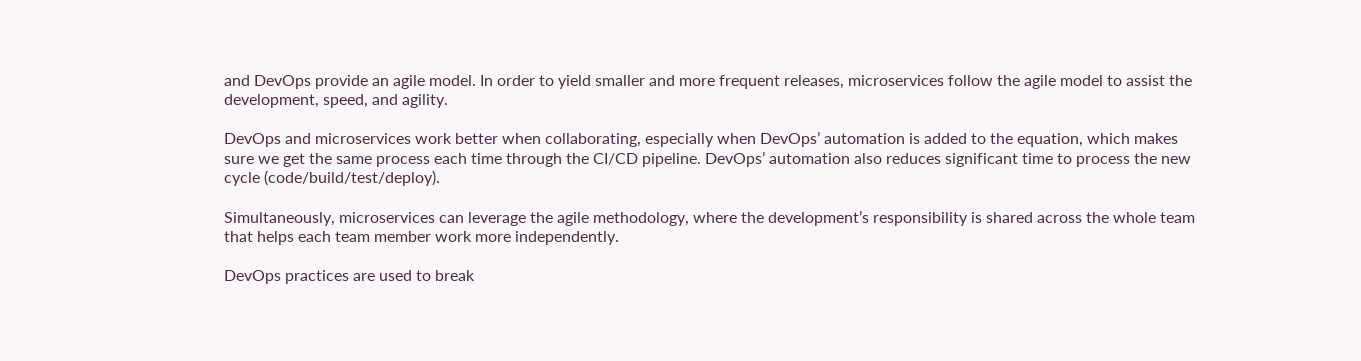and DevOps provide an agile model. In order to yield smaller and more frequent releases, microservices follow the agile model to assist the development, speed, and agility.

DevOps and microservices work better when collaborating, especially when DevOps’ automation is added to the equation, which makes sure we get the same process each time through the CI/CD pipeline. DevOps’ automation also reduces significant time to process the new cycle (code/build/test/deploy).

Simultaneously, microservices can leverage the agile methodology, where the development’s responsibility is shared across the whole team that helps each team member work more independently.

DevOps practices are used to break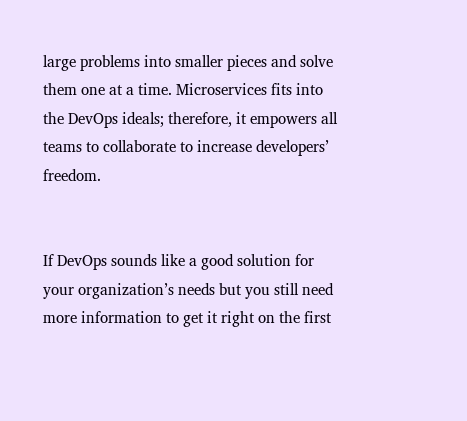large problems into smaller pieces and solve them one at a time. Microservices fits into the DevOps ideals; therefore, it empowers all teams to collaborate to increase developers’ freedom.


If DevOps sounds like a good solution for your organization’s needs but you still need more information to get it right on the first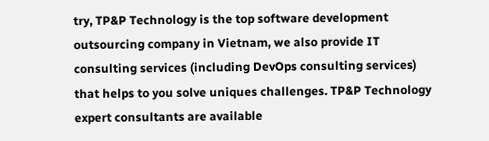try, TP&P Technology is the top software development outsourcing company in Vietnam, we also provide IT consulting services (including DevOps consulting services) that helps to you solve uniques challenges. TP&P Technology expert consultants are available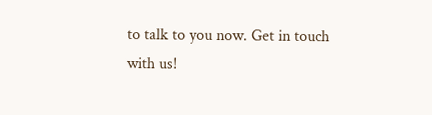to talk to you now. Get in touch with us!